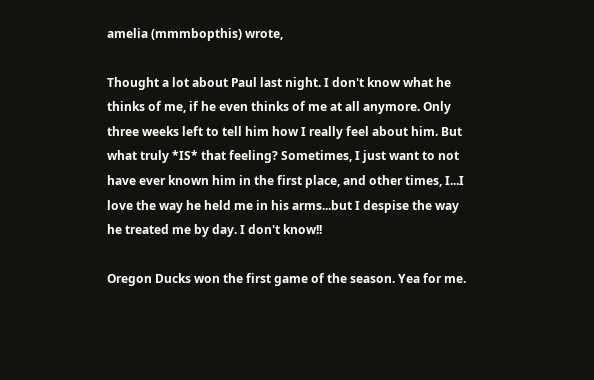amelia (mmmbopthis) wrote,

Thought a lot about Paul last night. I don't know what he thinks of me, if he even thinks of me at all anymore. Only three weeks left to tell him how I really feel about him. But what truly *IS* that feeling? Sometimes, I just want to not have ever known him in the first place, and other times, I...I love the way he held me in his arms...but I despise the way he treated me by day. I don't know!!

Oregon Ducks won the first game of the season. Yea for me.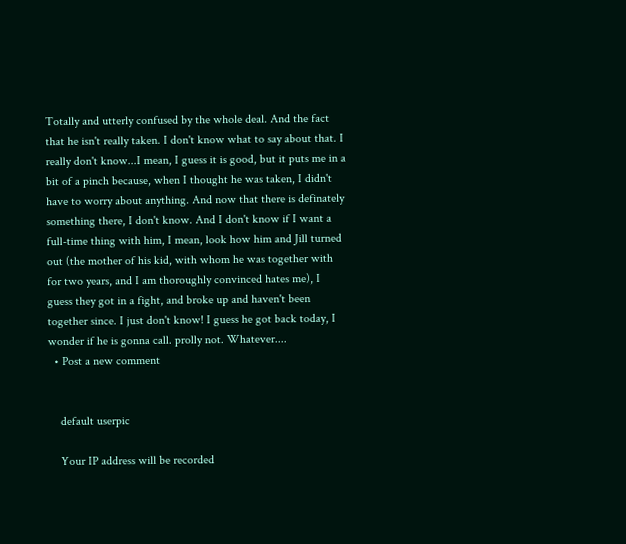Totally and utterly confused by the whole deal. And the fact that he isn't really taken. I don't know what to say about that. I really don't know...I mean, I guess it is good, but it puts me in a bit of a pinch because, when I thought he was taken, I didn't have to worry about anything. And now that there is definately something there, I don't know. And I don't know if I want a full-time thing with him, I mean, look how him and Jill turned out (the mother of his kid, with whom he was together with for two years, and I am thoroughly convinced hates me), I guess they got in a fight, and broke up and haven't been together since. I just don't know! I guess he got back today, I wonder if he is gonna call. prolly not. Whatever....
  • Post a new comment


    default userpic

    Your IP address will be recorded